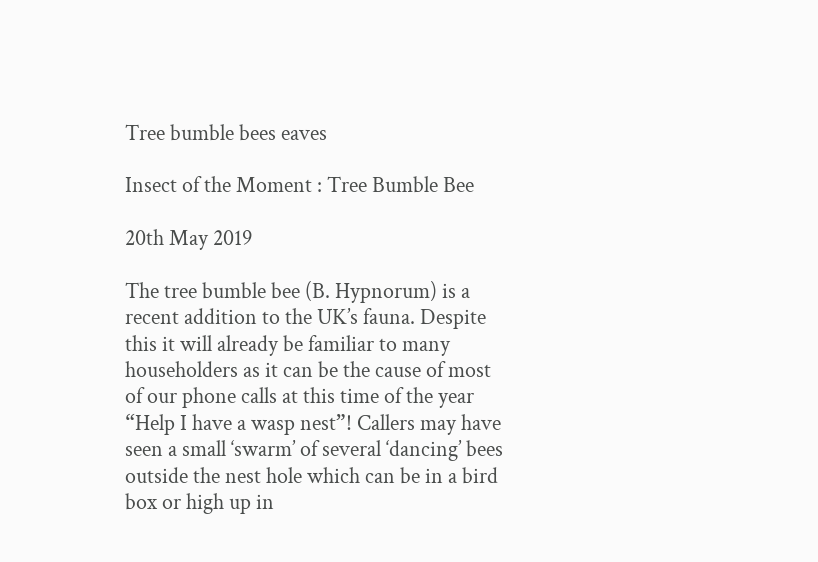Tree bumble bees eaves

Insect of the Moment : Tree Bumble Bee

20th May 2019

The tree bumble bee (B. Hypnorum) is a recent addition to the UK’s fauna. Despite this it will already be familiar to many householders as it can be the cause of most of our phone calls at this time of the year “Help I have a wasp nest”! Callers may have seen a small ‘swarm’ of several ‘dancing’ bees outside the nest hole which can be in a bird box or high up in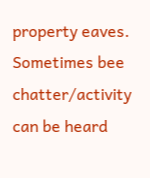property eaves. Sometimes bee chatter/activity can be heard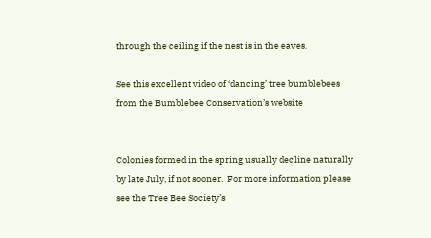through the ceiling if the nest is in the eaves.

See this excellent video of ‘dancing’ tree bumblebees from the Bumblebee Conservation’s website


Colonies formed in the spring usually decline naturally by late July, if not sooner.  For more information please see the Tree Bee Society’s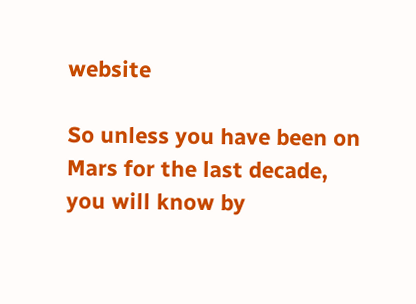website

So unless you have been on Mars for the last decade, you will know by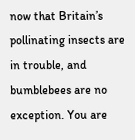now that Britain’s pollinating insects are in trouble, and bumblebees are no exception. You are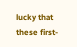lucky that these first-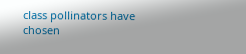class pollinators have chosen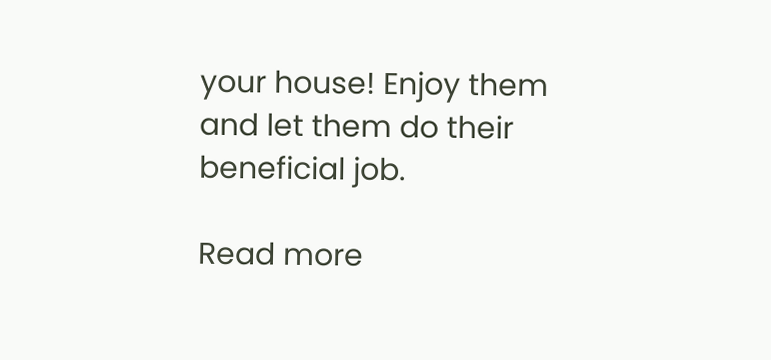your house! Enjoy them and let them do their beneficial job.

Read more